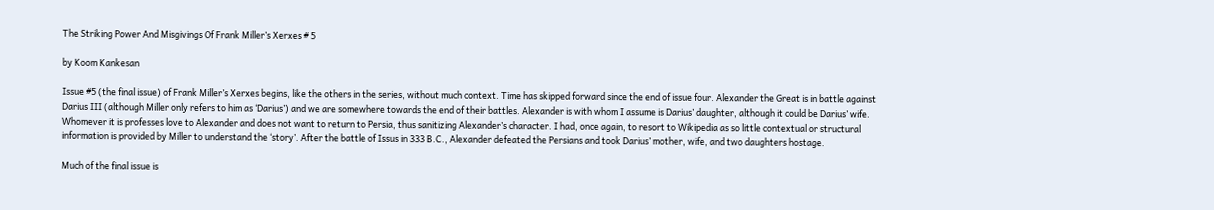The Striking Power And Misgivings Of Frank Miller’s Xerxes # 5

by Koom Kankesan

Issue #5 (the final issue) of Frank Miller’s Xerxes begins, like the others in the series, without much context. Time has skipped forward since the end of issue four. Alexander the Great is in battle against Darius III (although Miller only refers to him as ‘Darius’) and we are somewhere towards the end of their battles. Alexander is with whom I assume is Darius’ daughter, although it could be Darius’ wife. Whomever it is professes love to Alexander and does not want to return to Persia, thus sanitizing Alexander’s character. I had, once again, to resort to Wikipedia as so little contextual or structural information is provided by Miller to understand the ‘story’. After the battle of Issus in 333 B.C., Alexander defeated the Persians and took Darius’ mother, wife, and two daughters hostage.

Much of the final issue is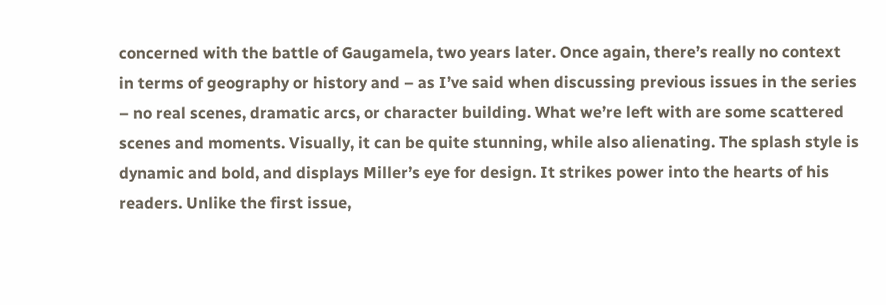concerned with the battle of Gaugamela, two years later. Once again, there’s really no context in terms of geography or history and – as I’ve said when discussing previous issues in the series – no real scenes, dramatic arcs, or character building. What we’re left with are some scattered scenes and moments. Visually, it can be quite stunning, while also alienating. The splash style is dynamic and bold, and displays Miller’s eye for design. It strikes power into the hearts of his readers. Unlike the first issue,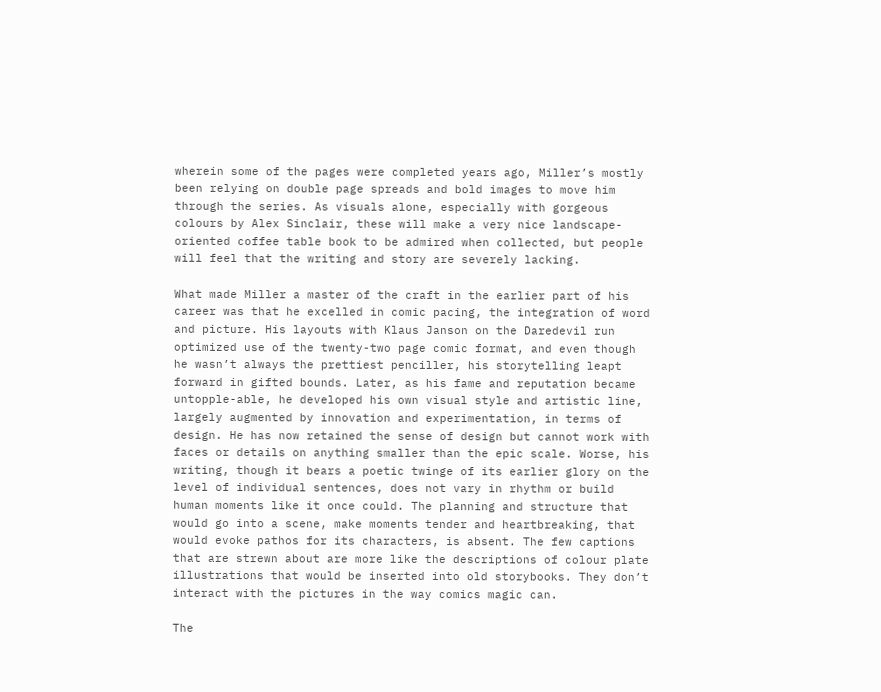wherein some of the pages were completed years ago, Miller’s mostly been relying on double page spreads and bold images to move him through the series. As visuals alone, especially with gorgeous colours by Alex Sinclair, these will make a very nice landscape-oriented coffee table book to be admired when collected, but people will feel that the writing and story are severely lacking.

What made Miller a master of the craft in the earlier part of his career was that he excelled in comic pacing, the integration of word and picture. His layouts with Klaus Janson on the Daredevil run optimized use of the twenty-two page comic format, and even though he wasn’t always the prettiest penciller, his storytelling leapt forward in gifted bounds. Later, as his fame and reputation became untopple-able, he developed his own visual style and artistic line, largely augmented by innovation and experimentation, in terms of design. He has now retained the sense of design but cannot work with faces or details on anything smaller than the epic scale. Worse, his writing, though it bears a poetic twinge of its earlier glory on the level of individual sentences, does not vary in rhythm or build human moments like it once could. The planning and structure that would go into a scene, make moments tender and heartbreaking, that would evoke pathos for its characters, is absent. The few captions that are strewn about are more like the descriptions of colour plate illustrations that would be inserted into old storybooks. They don’t interact with the pictures in the way comics magic can.

The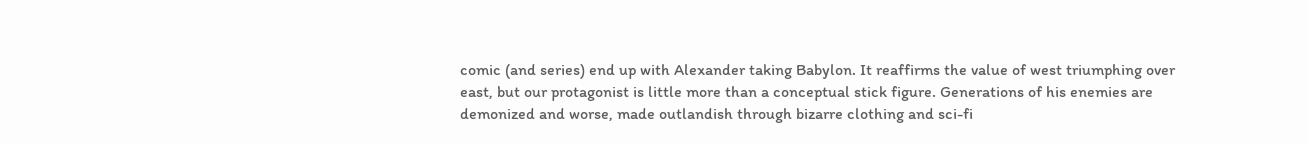comic (and series) end up with Alexander taking Babylon. It reaffirms the value of west triumphing over east, but our protagonist is little more than a conceptual stick figure. Generations of his enemies are demonized and worse, made outlandish through bizarre clothing and sci-fi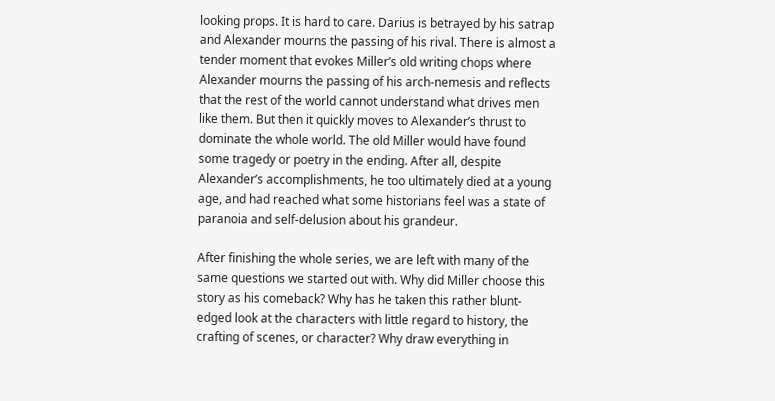looking props. It is hard to care. Darius is betrayed by his satrap and Alexander mourns the passing of his rival. There is almost a tender moment that evokes Miller’s old writing chops where Alexander mourns the passing of his arch-nemesis and reflects that the rest of the world cannot understand what drives men like them. But then it quickly moves to Alexander’s thrust to dominate the whole world. The old Miller would have found some tragedy or poetry in the ending. After all, despite Alexander’s accomplishments, he too ultimately died at a young age, and had reached what some historians feel was a state of paranoia and self-delusion about his grandeur.

After finishing the whole series, we are left with many of the same questions we started out with. Why did Miller choose this story as his comeback? Why has he taken this rather blunt-edged look at the characters with little regard to history, the crafting of scenes, or character? Why draw everything in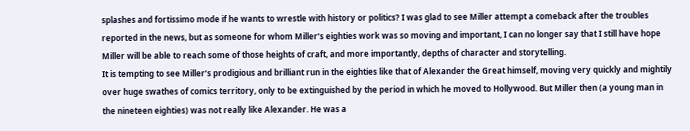splashes and fortissimo mode if he wants to wrestle with history or politics? I was glad to see Miller attempt a comeback after the troubles reported in the news, but as someone for whom Miller’s eighties work was so moving and important, I can no longer say that I still have hope Miller will be able to reach some of those heights of craft, and more importantly, depths of character and storytelling.
It is tempting to see Miller’s prodigious and brilliant run in the eighties like that of Alexander the Great himself, moving very quickly and mightily over huge swathes of comics territory, only to be extinguished by the period in which he moved to Hollywood. But Miller then (a young man in the nineteen eighties) was not really like Alexander. He was a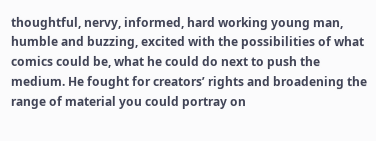thoughtful, nervy, informed, hard working young man, humble and buzzing, excited with the possibilities of what comics could be, what he could do next to push the medium. He fought for creators’ rights and broadening the range of material you could portray on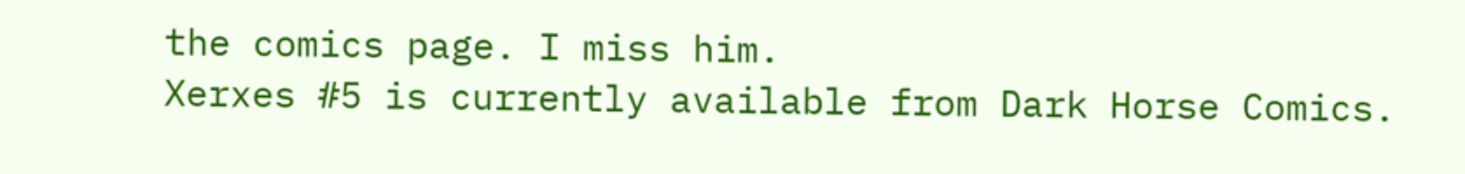the comics page. I miss him.
Xerxes #5 is currently available from Dark Horse Comics.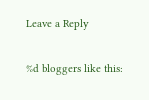Leave a Reply

%d bloggers like this: